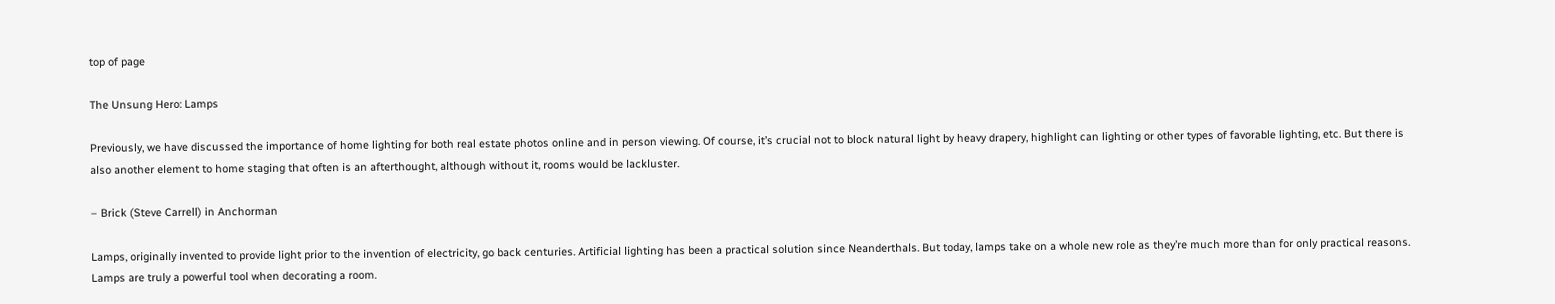top of page

The Unsung Hero: Lamps

Previously, we have discussed the importance of home lighting for both real estate photos online and in person viewing. Of course, it’s crucial not to block natural light by heavy drapery, highlight can lighting or other types of favorable lighting, etc. But there is also another element to home staging that often is an afterthought, although without it, rooms would be lackluster.

– Brick (Steve Carrell) in Anchorman

Lamps, originally invented to provide light prior to the invention of electricity, go back centuries. Artificial lighting has been a practical solution since Neanderthals. But today, lamps take on a whole new role as they’re much more than for only practical reasons. Lamps are truly a powerful tool when decorating a room.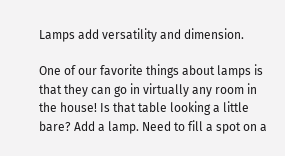Lamps add versatility and dimension.

One of our favorite things about lamps is that they can go in virtually any room in the house! Is that table looking a little bare? Add a lamp. Need to fill a spot on a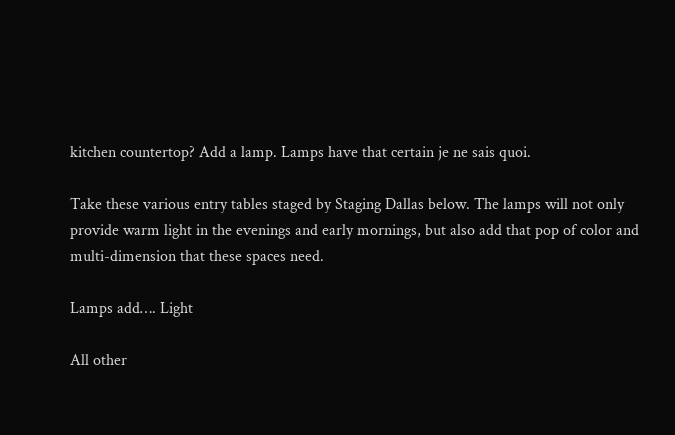kitchen countertop? Add a lamp. Lamps have that certain je ne sais quoi.

Take these various entry tables staged by Staging Dallas below. The lamps will not only provide warm light in the evenings and early mornings, but also add that pop of color and multi-dimension that these spaces need.

Lamps add…. Light

All other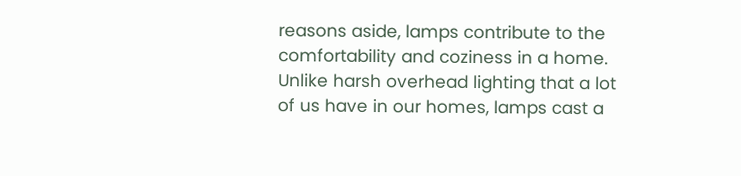reasons aside, lamps contribute to the comfortability and coziness in a home. Unlike harsh overhead lighting that a lot of us have in our homes, lamps cast a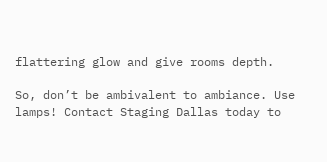flattering glow and give rooms depth.

So, don’t be ambivalent to ambiance. Use lamps! Contact Staging Dallas today to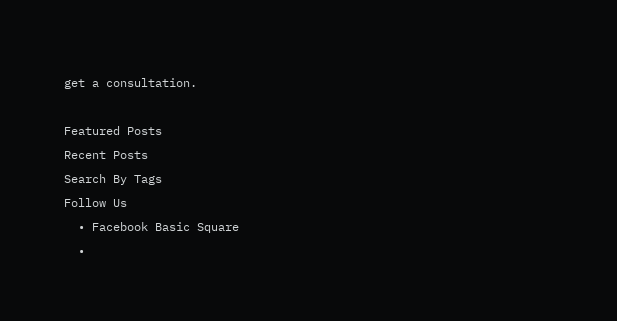get a consultation.

Featured Posts
Recent Posts
Search By Tags
Follow Us
  • Facebook Basic Square
  •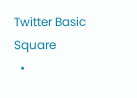Twitter Basic Square
  •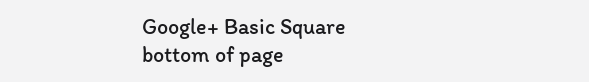Google+ Basic Square
bottom of page